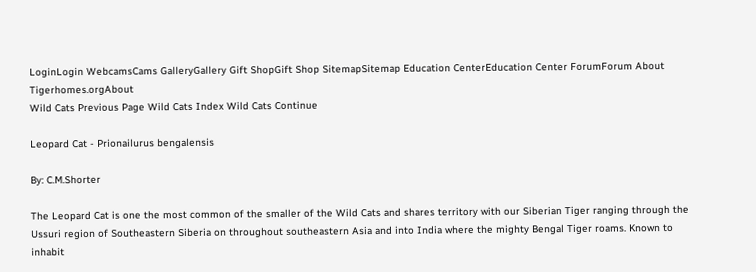LoginLogin WebcamsCams GalleryGallery Gift ShopGift Shop SitemapSitemap Education CenterEducation Center ForumForum About Tigerhomes.orgAbout
Wild Cats Previous Page Wild Cats Index Wild Cats Continue

Leopard Cat - Prionailurus bengalensis

By: C.M.Shorter

The Leopard Cat is one the most common of the smaller of the Wild Cats and shares territory with our Siberian Tiger ranging through the Ussuri region of Southeastern Siberia on throughout southeastern Asia and into India where the mighty Bengal Tiger roams. Known to inhabit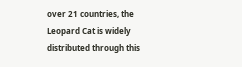over 21 countries, the Leopard Cat is widely distributed through this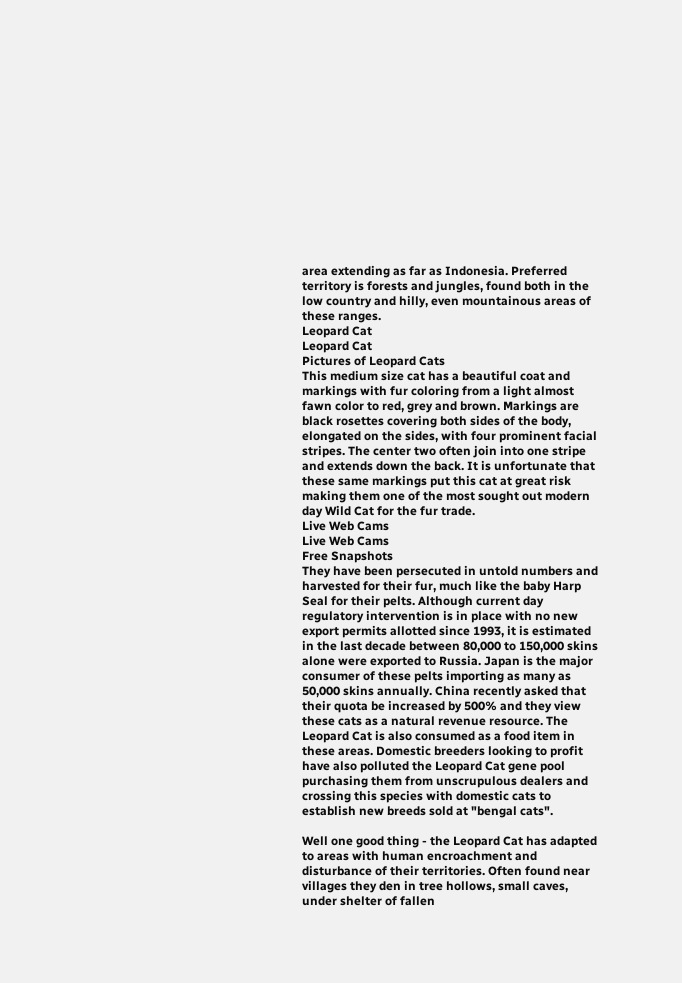area extending as far as Indonesia. Preferred territory is forests and jungles, found both in the low country and hilly, even mountainous areas of these ranges.
Leopard Cat
Leopard Cat
Pictures of Leopard Cats
This medium size cat has a beautiful coat and markings with fur coloring from a light almost fawn color to red, grey and brown. Markings are black rosettes covering both sides of the body, elongated on the sides, with four prominent facial stripes. The center two often join into one stripe and extends down the back. It is unfortunate that these same markings put this cat at great risk making them one of the most sought out modern day Wild Cat for the fur trade.
Live Web Cams
Live Web Cams
Free Snapshots
They have been persecuted in untold numbers and harvested for their fur, much like the baby Harp Seal for their pelts. Although current day regulatory intervention is in place with no new export permits allotted since 1993, it is estimated in the last decade between 80,000 to 150,000 skins alone were exported to Russia. Japan is the major consumer of these pelts importing as many as 50,000 skins annually. China recently asked that their quota be increased by 500% and they view these cats as a natural revenue resource. The Leopard Cat is also consumed as a food item in these areas. Domestic breeders looking to profit have also polluted the Leopard Cat gene pool purchasing them from unscrupulous dealers and crossing this species with domestic cats to establish new breeds sold at "bengal cats".

Well one good thing - the Leopard Cat has adapted to areas with human encroachment and disturbance of their territories. Often found near villages they den in tree hollows, small caves, under shelter of fallen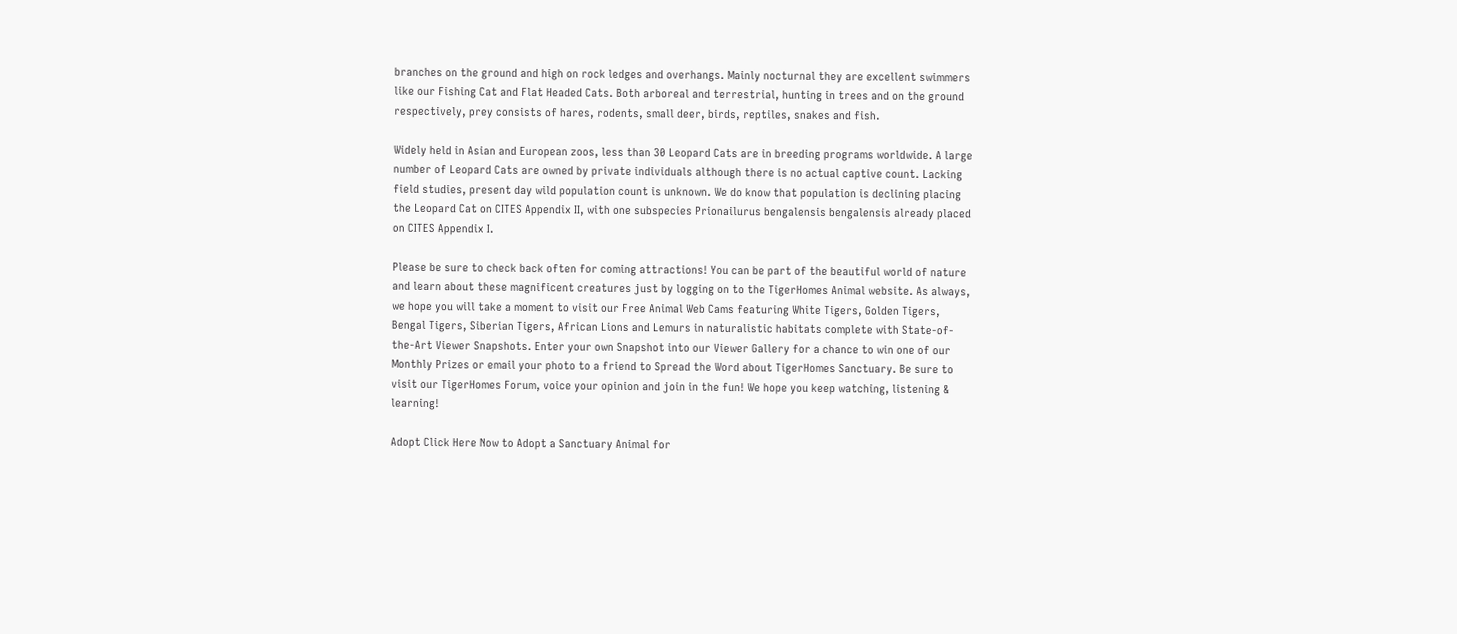branches on the ground and high on rock ledges and overhangs. Mainly nocturnal they are excellent swimmers like our Fishing Cat and Flat Headed Cats. Both arboreal and terrestrial, hunting in trees and on the ground respectively, prey consists of hares, rodents, small deer, birds, reptiles, snakes and fish.

Widely held in Asian and European zoos, less than 30 Leopard Cats are in breeding programs worldwide. A large number of Leopard Cats are owned by private individuals although there is no actual captive count. Lacking field studies, present day wild population count is unknown. We do know that population is declining placing the Leopard Cat on CITES Appendix II, with one subspecies Prionailurus bengalensis bengalensis already placed on CITES Appendix I.

Please be sure to check back often for coming attractions! You can be part of the beautiful world of nature and learn about these magnificent creatures just by logging on to the TigerHomes Animal website. As always, we hope you will take a moment to visit our Free Animal Web Cams featuring White Tigers, Golden Tigers, Bengal Tigers, Siberian Tigers, African Lions and Lemurs in naturalistic habitats complete with State-of-the-Art Viewer Snapshots. Enter your own Snapshot into our Viewer Gallery for a chance to win one of our Monthly Prizes or email your photo to a friend to Spread the Word about TigerHomes Sanctuary. Be sure to visit our TigerHomes Forum, voice your opinion and join in the fun! We hope you keep watching, listening & learning!

Adopt Click Here Now to Adopt a Sanctuary Animal for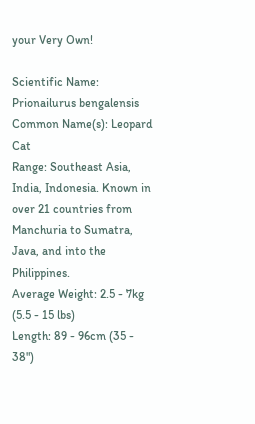your Very Own!

Scientific Name: Prionailurus bengalensis
Common Name(s): Leopard Cat
Range: Southeast Asia, India, Indonesia. Known in over 21 countries from Manchuria to Sumatra, Java, and into the Philippines.
Average Weight: 2.5 - 7kg (5.5 - 15 lbs)
Length: 89 - 96cm (35 - 38")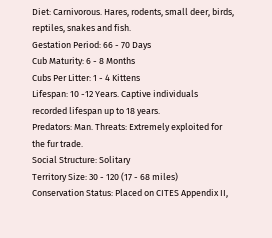Diet: Carnivorous. Hares, rodents, small deer, birds, reptiles, snakes and fish.
Gestation Period: 66 - 70 Days
Cub Maturity: 6 - 8 Months
Cubs Per Litter: 1 - 4 Kittens
Lifespan: 10 -12 Years. Captive individuals recorded lifespan up to 18 years.
Predators: Man. Threats: Extremely exploited for the fur trade.
Social Structure: Solitary
Territory Size: 30 - 120 (17 - 68 miles)
Conservation Status: Placed on CITES Appendix II,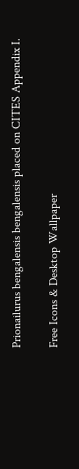Prionailurus bengalensis bengalensis placed on CITES Appendix I.

Free Icons & Desktop Wallpaper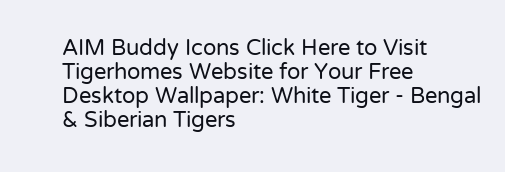AIM Buddy Icons Click Here to Visit Tigerhomes Website for Your Free
Desktop Wallpaper: White Tiger - Bengal & Siberian Tigers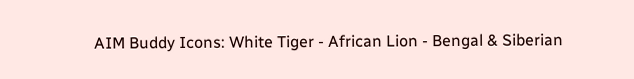AIM Buddy Icons: White Tiger - African Lion - Bengal & Siberian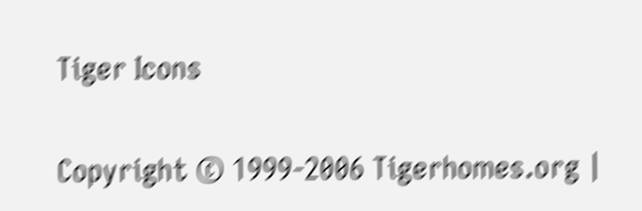Tiger Icons

Copyright © 1999-2006 Tigerhomes.org |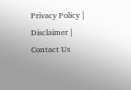Privacy Policy | Disclaimer | Contact Us